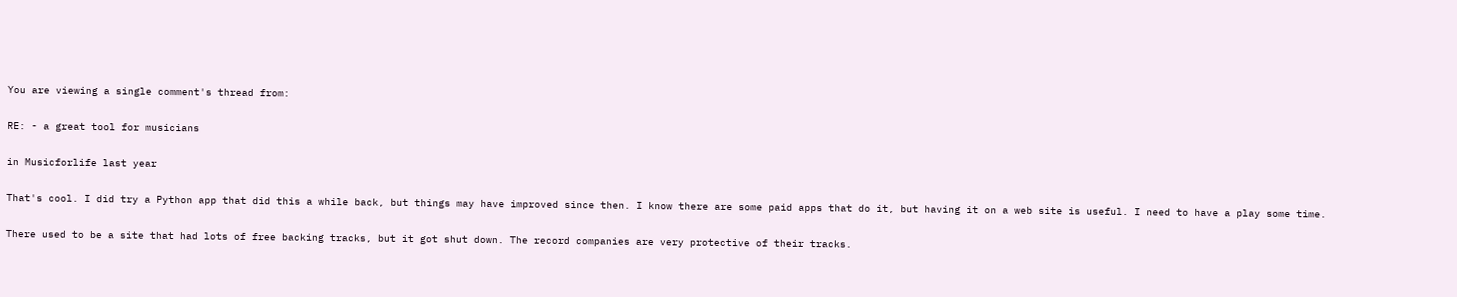You are viewing a single comment's thread from:

RE: - a great tool for musicians

in Musicforlife last year

That's cool. I did try a Python app that did this a while back, but things may have improved since then. I know there are some paid apps that do it, but having it on a web site is useful. I need to have a play some time.

There used to be a site that had lots of free backing tracks, but it got shut down. The record companies are very protective of their tracks.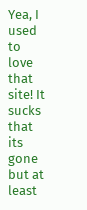Yea, I used to love that site! It sucks that its gone but at least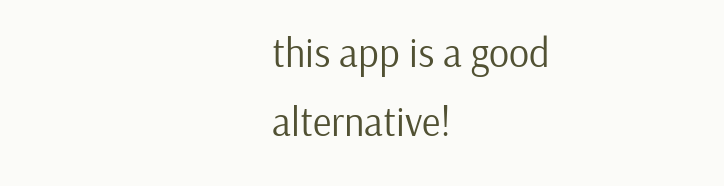this app is a good alternative!